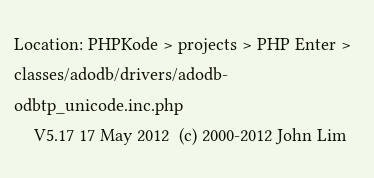Location: PHPKode > projects > PHP Enter > classes/adodb/drivers/adodb-odbtp_unicode.inc.php
    V5.17 17 May 2012  (c) 2000-2012 John Lim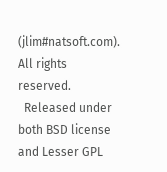(jlim#natsoft.com). All rights reserved.
  Released under both BSD license and Lesser GPL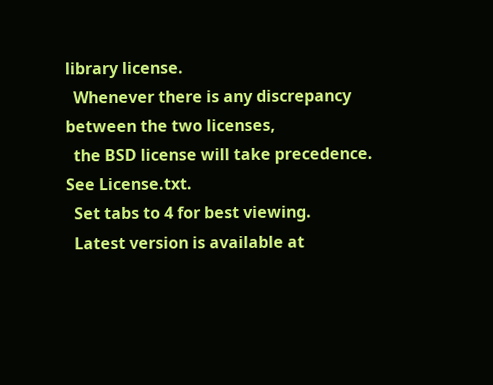library license.
  Whenever there is any discrepancy between the two licenses,
  the BSD license will take precedence. See License.txt.
  Set tabs to 4 for best viewing.
  Latest version is available at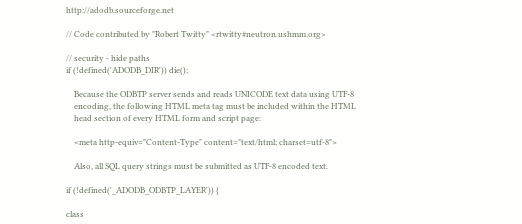http://adodb.sourceforge.net

// Code contributed by "Robert Twitty" <rtwitty#neutron.ushmm.org>

// security - hide paths
if (!defined('ADODB_DIR')) die();

    Because the ODBTP server sends and reads UNICODE text data using UTF-8
    encoding, the following HTML meta tag must be included within the HTML
    head section of every HTML form and script page:

    <meta http-equiv="Content-Type" content="text/html; charset=utf-8">

    Also, all SQL query strings must be submitted as UTF-8 encoded text.

if (!defined('_ADODB_ODBTP_LAYER')) {

class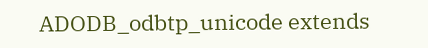ADODB_odbtp_unicode extends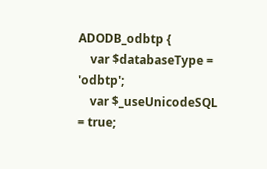ADODB_odbtp {
    var $databaseType = 'odbtp';
    var $_useUnicodeSQL = true;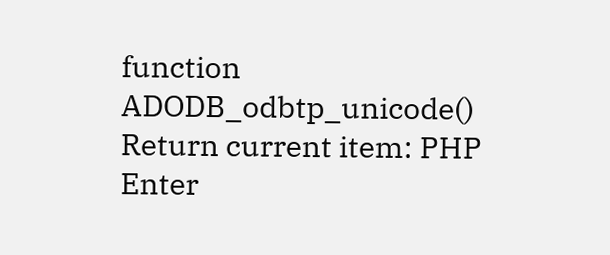function ADODB_odbtp_unicode()
Return current item: PHP Enter